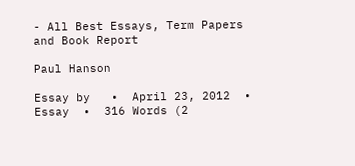- All Best Essays, Term Papers and Book Report

Paul Hanson

Essay by   •  April 23, 2012  •  Essay  •  316 Words (2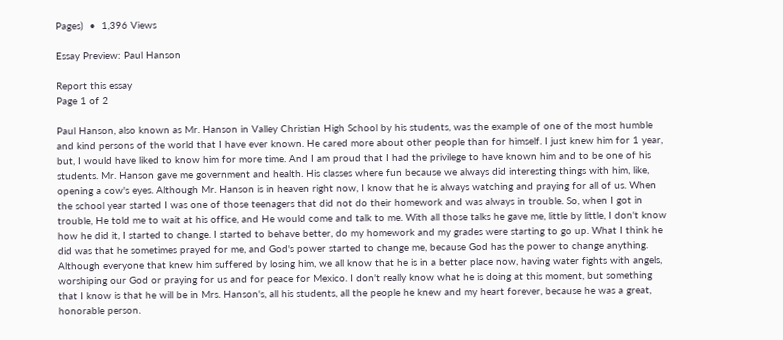Pages)  •  1,396 Views

Essay Preview: Paul Hanson

Report this essay
Page 1 of 2

Paul Hanson, also known as Mr. Hanson in Valley Christian High School by his students, was the example of one of the most humble and kind persons of the world that I have ever known. He cared more about other people than for himself. I just knew him for 1 year, but, I would have liked to know him for more time. And I am proud that I had the privilege to have known him and to be one of his students. Mr. Hanson gave me government and health. His classes where fun because we always did interesting things with him, like, opening a cow's eyes. Although Mr. Hanson is in heaven right now, I know that he is always watching and praying for all of us. When the school year started I was one of those teenagers that did not do their homework and was always in trouble. So, when I got in trouble, He told me to wait at his office, and He would come and talk to me. With all those talks he gave me, little by little, I don't know how he did it, I started to change. I started to behave better, do my homework and my grades were starting to go up. What I think he did was that he sometimes prayed for me, and God's power started to change me, because God has the power to change anything. Although everyone that knew him suffered by losing him, we all know that he is in a better place now, having water fights with angels, worshiping our God or praying for us and for peace for Mexico. I don't really know what he is doing at this moment, but something that I know is that he will be in Mrs. Hanson's, all his students, all the people he knew and my heart forever, because he was a great, honorable person.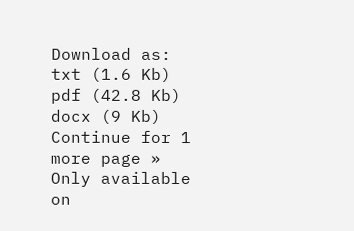Download as:   txt (1.6 Kb)   pdf (42.8 Kb)   docx (9 Kb)
Continue for 1 more page »
Only available on